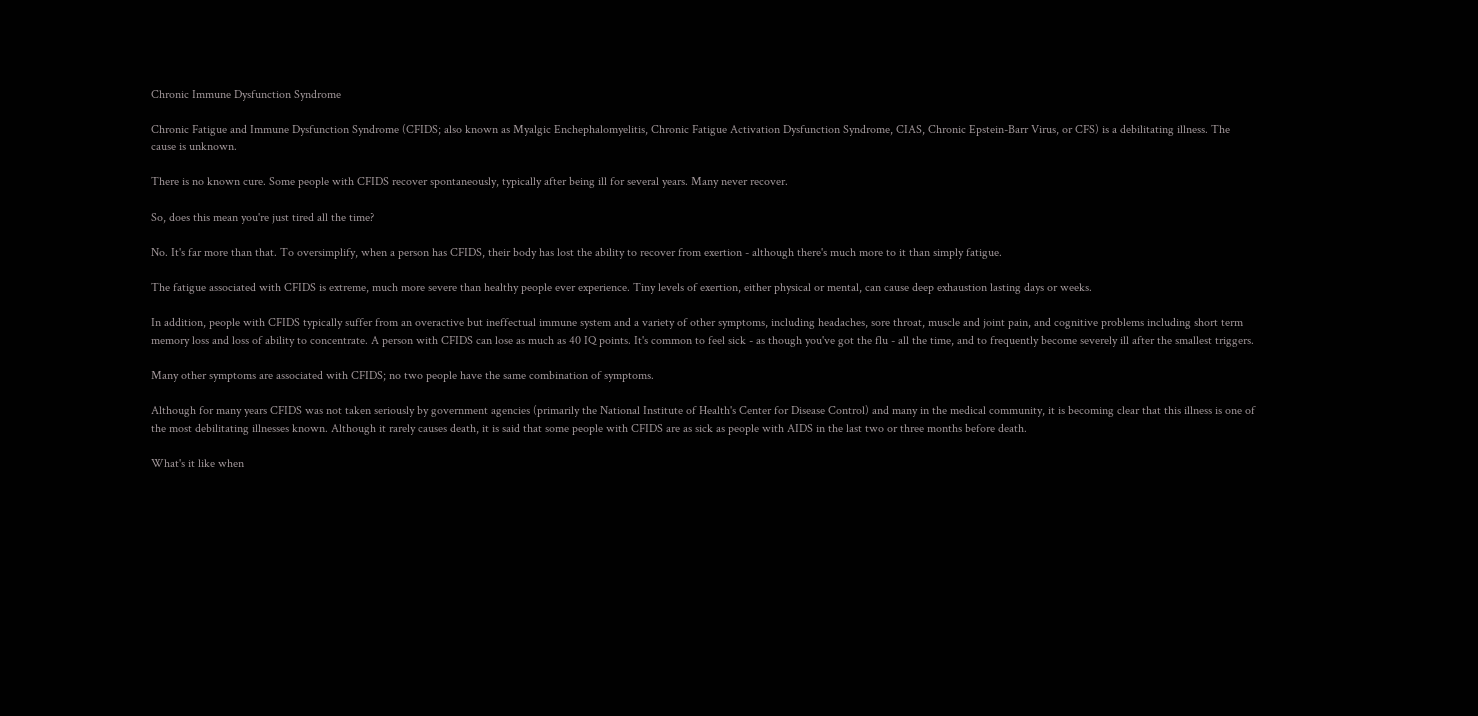Chronic Immune Dysfunction Syndrome

Chronic Fatigue and Immune Dysfunction Syndrome (CFIDS; also known as Myalgic Enchephalomyelitis, Chronic Fatigue Activation Dysfunction Syndrome, CIAS, Chronic Epstein-Barr Virus, or CFS) is a debilitating illness. The cause is unknown.

There is no known cure. Some people with CFIDS recover spontaneously, typically after being ill for several years. Many never recover.

So, does this mean you're just tired all the time?

No. It's far more than that. To oversimplify, when a person has CFIDS, their body has lost the ability to recover from exertion - although there's much more to it than simply fatigue.

The fatigue associated with CFIDS is extreme, much more severe than healthy people ever experience. Tiny levels of exertion, either physical or mental, can cause deep exhaustion lasting days or weeks.

In addition, people with CFIDS typically suffer from an overactive but ineffectual immune system and a variety of other symptoms, including headaches, sore throat, muscle and joint pain, and cognitive problems including short term memory loss and loss of ability to concentrate. A person with CFIDS can lose as much as 40 IQ points. It's common to feel sick - as though you've got the flu - all the time, and to frequently become severely ill after the smallest triggers.

Many other symptoms are associated with CFIDS; no two people have the same combination of symptoms.

Although for many years CFIDS was not taken seriously by government agencies (primarily the National Institute of Health's Center for Disease Control) and many in the medical community, it is becoming clear that this illness is one of the most debilitating illnesses known. Although it rarely causes death, it is said that some people with CFIDS are as sick as people with AIDS in the last two or three months before death.

What's it like when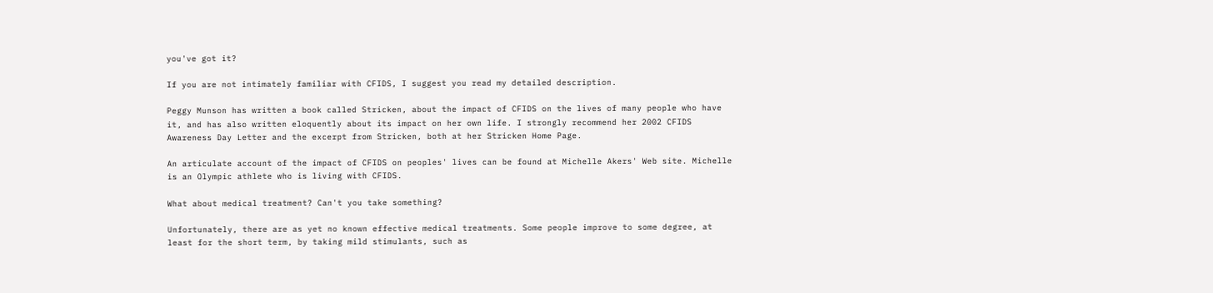you've got it?

If you are not intimately familiar with CFIDS, I suggest you read my detailed description.

Peggy Munson has written a book called Stricken, about the impact of CFIDS on the lives of many people who have it, and has also written eloquently about its impact on her own life. I strongly recommend her 2002 CFIDS Awareness Day Letter and the excerpt from Stricken, both at her Stricken Home Page.

An articulate account of the impact of CFIDS on peoples' lives can be found at Michelle Akers' Web site. Michelle is an Olympic athlete who is living with CFIDS.

What about medical treatment? Can't you take something?

Unfortunately, there are as yet no known effective medical treatments. Some people improve to some degree, at least for the short term, by taking mild stimulants, such as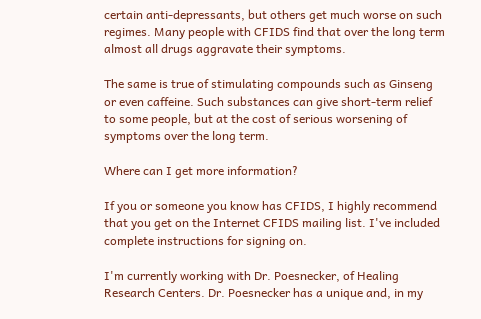certain anti-depressants, but others get much worse on such regimes. Many people with CFIDS find that over the long term almost all drugs aggravate their symptoms.

The same is true of stimulating compounds such as Ginseng or even caffeine. Such substances can give short-term relief to some people, but at the cost of serious worsening of symptoms over the long term.

Where can I get more information?

If you or someone you know has CFIDS, I highly recommend that you get on the Internet CFIDS mailing list. I've included complete instructions for signing on.

I'm currently working with Dr. Poesnecker, of Healing Research Centers. Dr. Poesnecker has a unique and, in my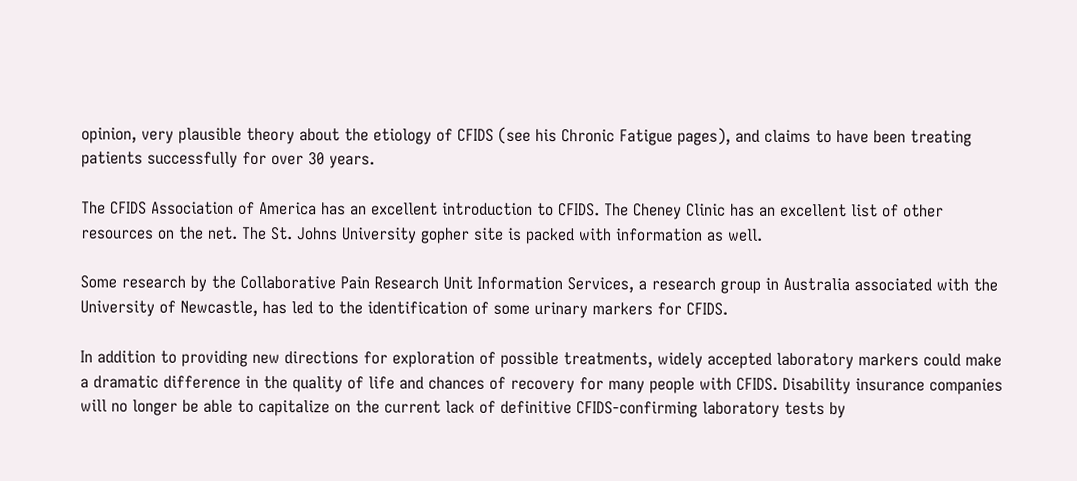opinion, very plausible theory about the etiology of CFIDS (see his Chronic Fatigue pages), and claims to have been treating patients successfully for over 30 years.

The CFIDS Association of America has an excellent introduction to CFIDS. The Cheney Clinic has an excellent list of other resources on the net. The St. Johns University gopher site is packed with information as well.

Some research by the Collaborative Pain Research Unit Information Services, a research group in Australia associated with the University of Newcastle, has led to the identification of some urinary markers for CFIDS.

In addition to providing new directions for exploration of possible treatments, widely accepted laboratory markers could make a dramatic difference in the quality of life and chances of recovery for many people with CFIDS. Disability insurance companies will no longer be able to capitalize on the current lack of definitive CFIDS-confirming laboratory tests by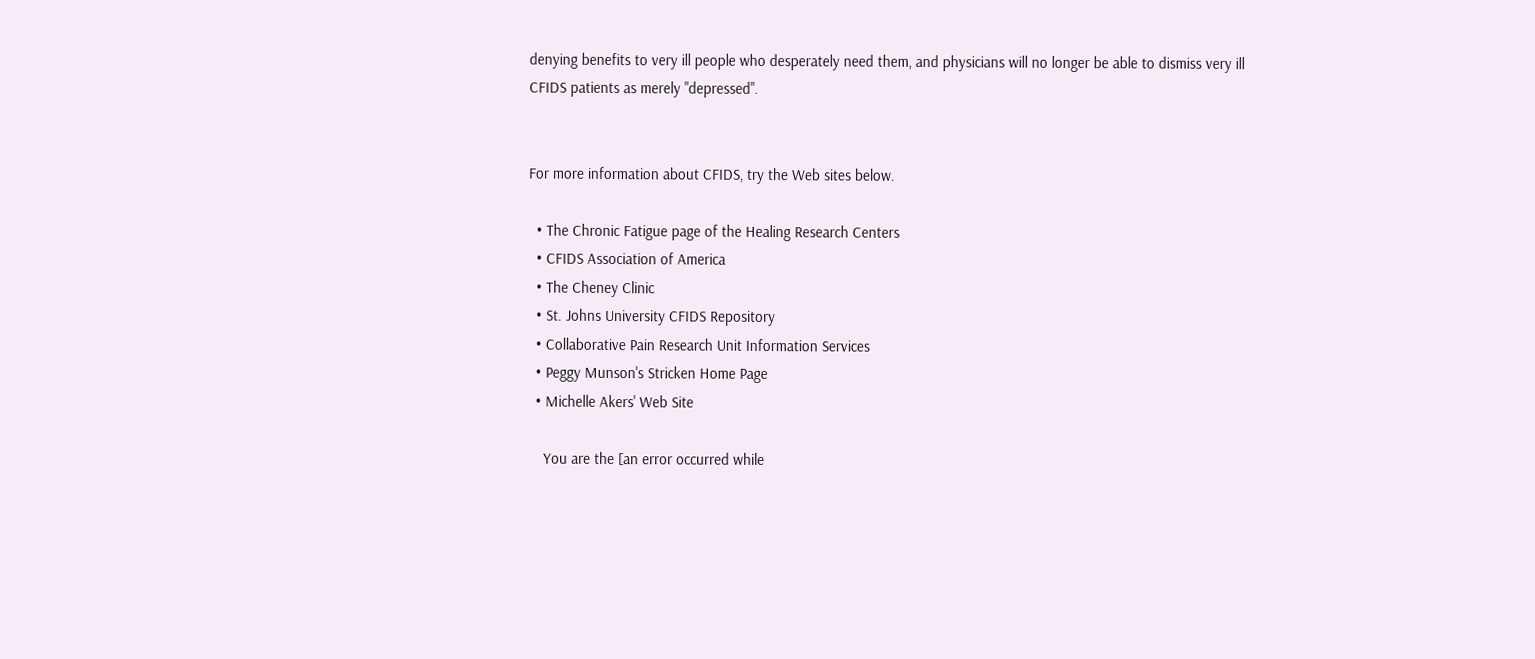denying benefits to very ill people who desperately need them, and physicians will no longer be able to dismiss very ill CFIDS patients as merely "depressed".


For more information about CFIDS, try the Web sites below.

  • The Chronic Fatigue page of the Healing Research Centers
  • CFIDS Association of America
  • The Cheney Clinic
  • St. Johns University CFIDS Repository
  • Collaborative Pain Research Unit Information Services
  • Peggy Munson's Stricken Home Page
  • Michelle Akers' Web Site

    You are the [an error occurred while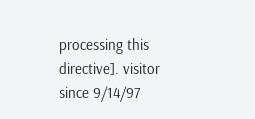processing this directive]. visitor since 9/14/97